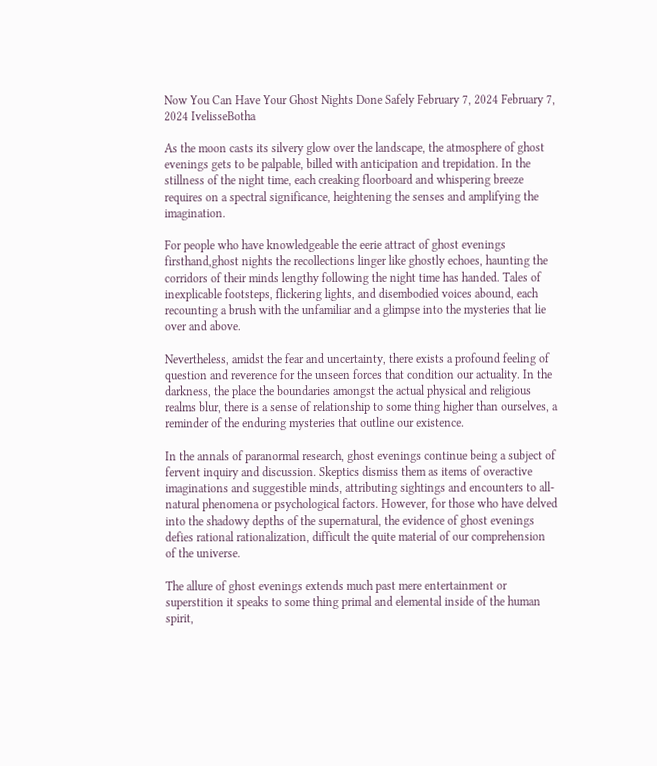Now You Can Have Your Ghost Nights Done Safely February 7, 2024 February 7, 2024 IvelisseBotha

As the moon casts its silvery glow over the landscape, the atmosphere of ghost evenings gets to be palpable, billed with anticipation and trepidation. In the stillness of the night time, each creaking floorboard and whispering breeze requires on a spectral significance, heightening the senses and amplifying the imagination.

For people who have knowledgeable the eerie attract of ghost evenings firsthand,ghost nights the recollections linger like ghostly echoes, haunting the corridors of their minds lengthy following the night time has handed. Tales of inexplicable footsteps, flickering lights, and disembodied voices abound, each recounting a brush with the unfamiliar and a glimpse into the mysteries that lie over and above.

Nevertheless, amidst the fear and uncertainty, there exists a profound feeling of question and reverence for the unseen forces that condition our actuality. In the darkness, the place the boundaries amongst the actual physical and religious realms blur, there is a sense of relationship to some thing higher than ourselves, a reminder of the enduring mysteries that outline our existence.

In the annals of paranormal research, ghost evenings continue being a subject of fervent inquiry and discussion. Skeptics dismiss them as items of overactive imaginations and suggestible minds, attributing sightings and encounters to all-natural phenomena or psychological factors. However, for those who have delved into the shadowy depths of the supernatural, the evidence of ghost evenings defies rational rationalization, difficult the quite material of our comprehension of the universe.

The allure of ghost evenings extends much past mere entertainment or superstition it speaks to some thing primal and elemental inside of the human spirit,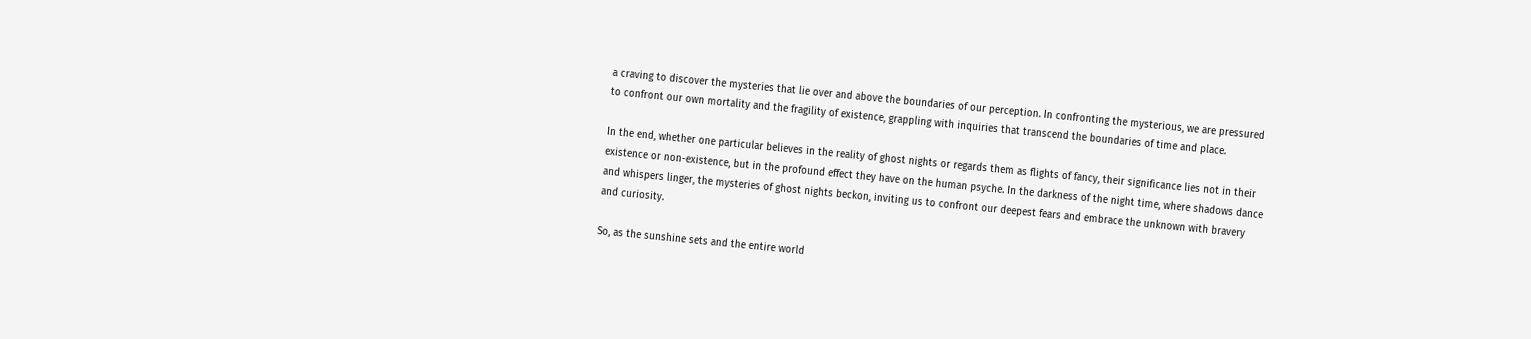a craving to discover the mysteries that lie over and above the boundaries of our perception. In confronting the mysterious, we are pressured to confront our own mortality and the fragility of existence, grappling with inquiries that transcend the boundaries of time and place.

In the end, whether one particular believes in the reality of ghost nights or regards them as flights of fancy, their significance lies not in their existence or non-existence, but in the profound effect they have on the human psyche. In the darkness of the night time, where shadows dance and whispers linger, the mysteries of ghost nights beckon, inviting us to confront our deepest fears and embrace the unknown with bravery and curiosity.

So, as the sunshine sets and the entire world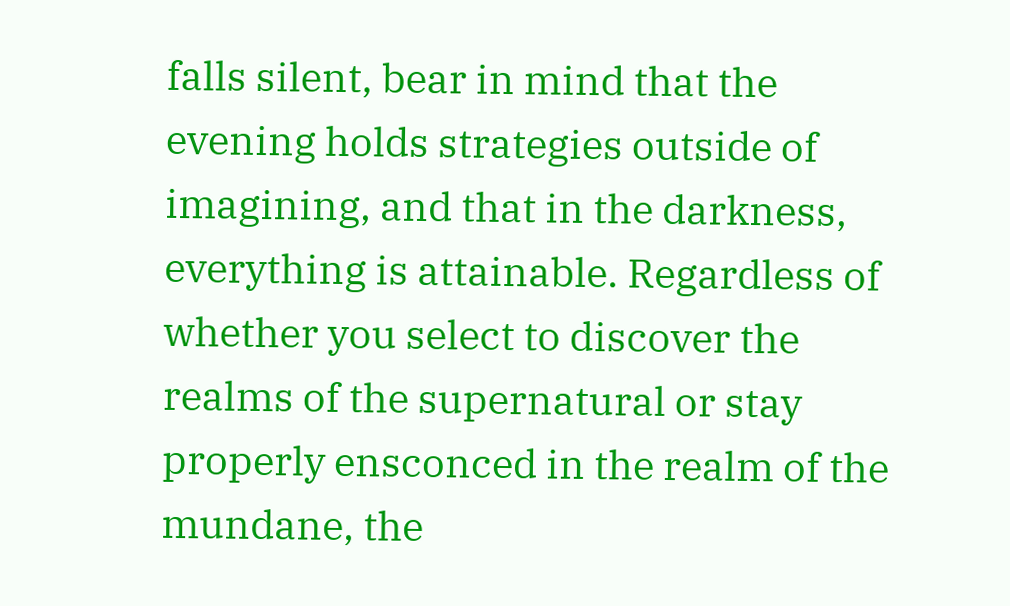falls silent, bear in mind that the evening holds strategies outside of imagining, and that in the darkness, everything is attainable. Regardless of whether you select to discover the realms of the supernatural or stay properly ensconced in the realm of the mundane, the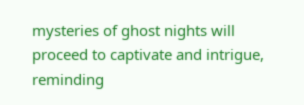mysteries of ghost nights will proceed to captivate and intrigue, reminding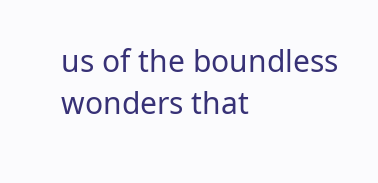us of the boundless wonders that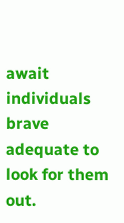await individuals brave adequate to look for them out.